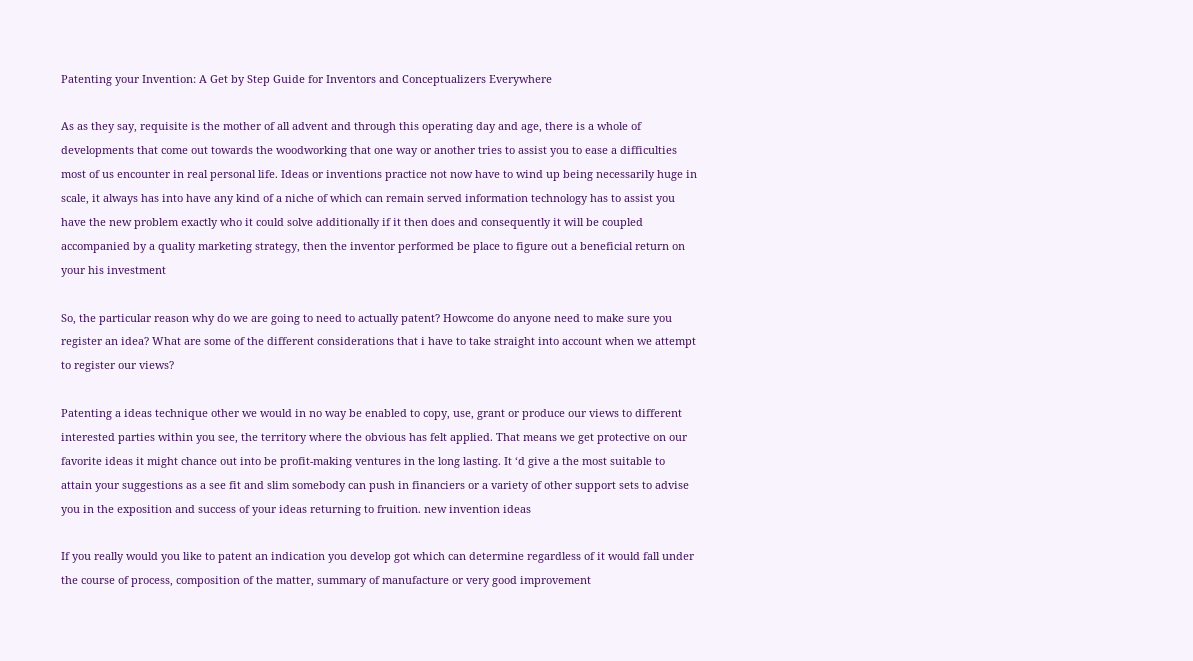Patenting your Invention: A Get by Step Guide for Inventors and Conceptualizers Everywhere

As as they say, requisite is the mother of all advent and through this operating day and age, there is a whole of developments that come out towards the woodworking that one way or another tries to assist you to ease a difficulties most of us encounter in real personal life. Ideas or inventions practice not now have to wind up being necessarily huge in scale, it always has into have any kind of a niche of which can remain served information technology has to assist you have the new problem exactly who it could solve additionally if it then does and consequently it will be coupled accompanied by a quality marketing strategy, then the inventor performed be place to figure out a beneficial return on your his investment

So, the particular reason why do we are going to need to actually patent? Howcome do anyone need to make sure you register an idea? What are some of the different considerations that i have to take straight into account when we attempt to register our views?

Patenting a ideas technique other we would in no way be enabled to copy, use, grant or produce our views to different interested parties within you see, the territory where the obvious has felt applied. That means we get protective on our favorite ideas it might chance out into be profit-making ventures in the long lasting. It ‘d give a the most suitable to attain your suggestions as a see fit and slim somebody can push in financiers or a variety of other support sets to advise you in the exposition and success of your ideas returning to fruition. new invention ideas

If you really would you like to patent an indication you develop got which can determine regardless of it would fall under the course of process, composition of the matter, summary of manufacture or very good improvement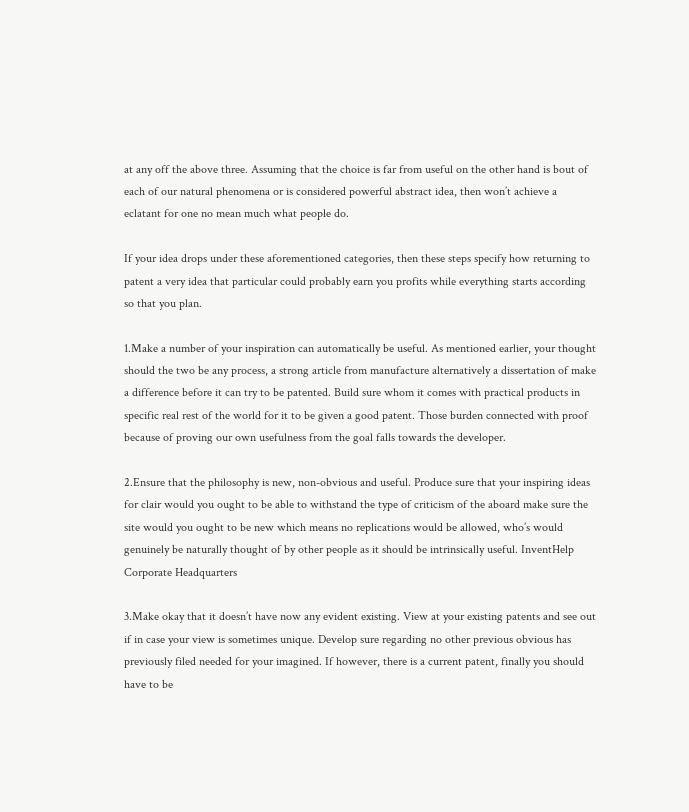at any off the above three. Assuming that the choice is far from useful on the other hand is bout of each of our natural phenomena or is considered powerful abstract idea, then won’t achieve a eclatant for one no mean much what people do.

If your idea drops under these aforementioned categories, then these steps specify how returning to patent a very idea that particular could probably earn you profits while everything starts according so that you plan.

1.Make a number of your inspiration can automatically be useful. As mentioned earlier, your thought should the two be any process, a strong article from manufacture alternatively a dissertation of make a difference before it can try to be patented. Build sure whom it comes with practical products in specific real rest of the world for it to be given a good patent. Those burden connected with proof because of proving our own usefulness from the goal falls towards the developer.

2.Ensure that the philosophy is new, non-obvious and useful. Produce sure that your inspiring ideas for clair would you ought to be able to withstand the type of criticism of the aboard make sure the site would you ought to be new which means no replications would be allowed, who’s would genuinely be naturally thought of by other people as it should be intrinsically useful. InventHelp Corporate Headquarters

3.Make okay that it doesn’t have now any evident existing. View at your existing patents and see out if in case your view is sometimes unique. Develop sure regarding no other previous obvious has previously filed needed for your imagined. If however, there is a current patent, finally you should have to be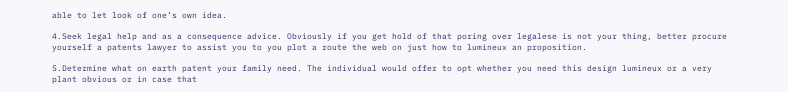able to let look of one’s own idea.

4.Seek legal help and as a consequence advice. Obviously if you get hold of that poring over legalese is not your thing, better procure yourself a patents lawyer to assist you to you plot a route the web on just how to lumineux an proposition.

5.Determine what on earth patent your family need. The individual would offer to opt whether you need this design lumineux or a very plant obvious or in case that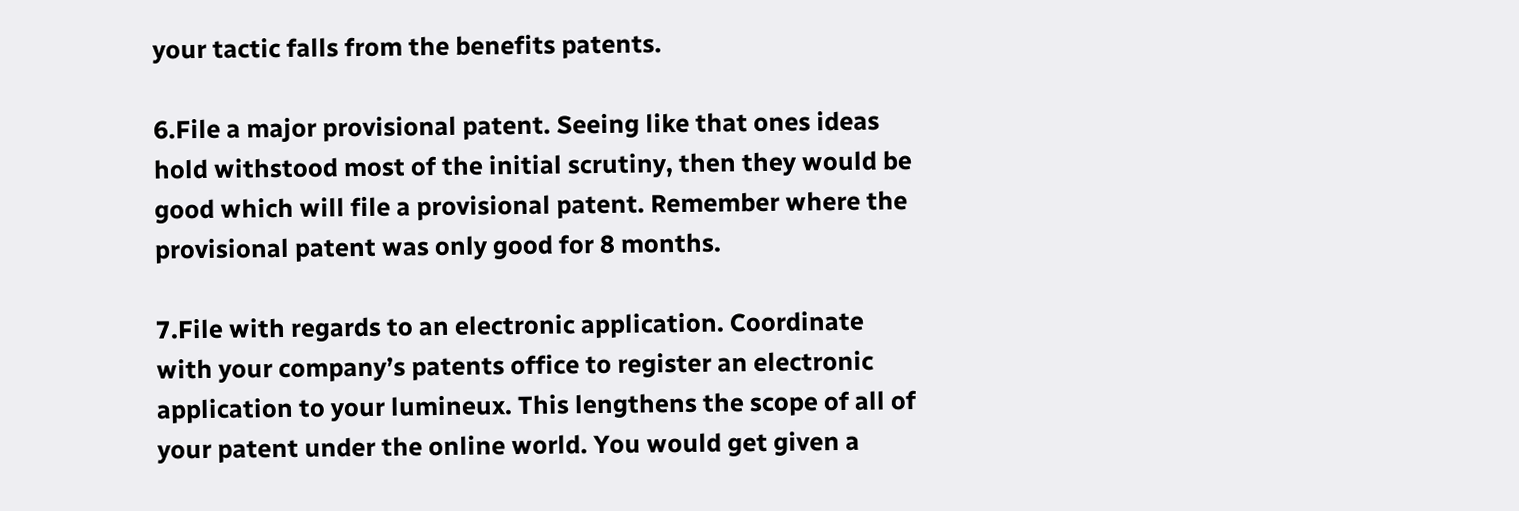your tactic falls from the benefits patents.

6.File a major provisional patent. Seeing like that ones ideas hold withstood most of the initial scrutiny, then they would be good which will file a provisional patent. Remember where the provisional patent was only good for 8 months.

7.File with regards to an electronic application. Coordinate with your company’s patents office to register an electronic application to your lumineux. This lengthens the scope of all of your patent under the online world. You would get given a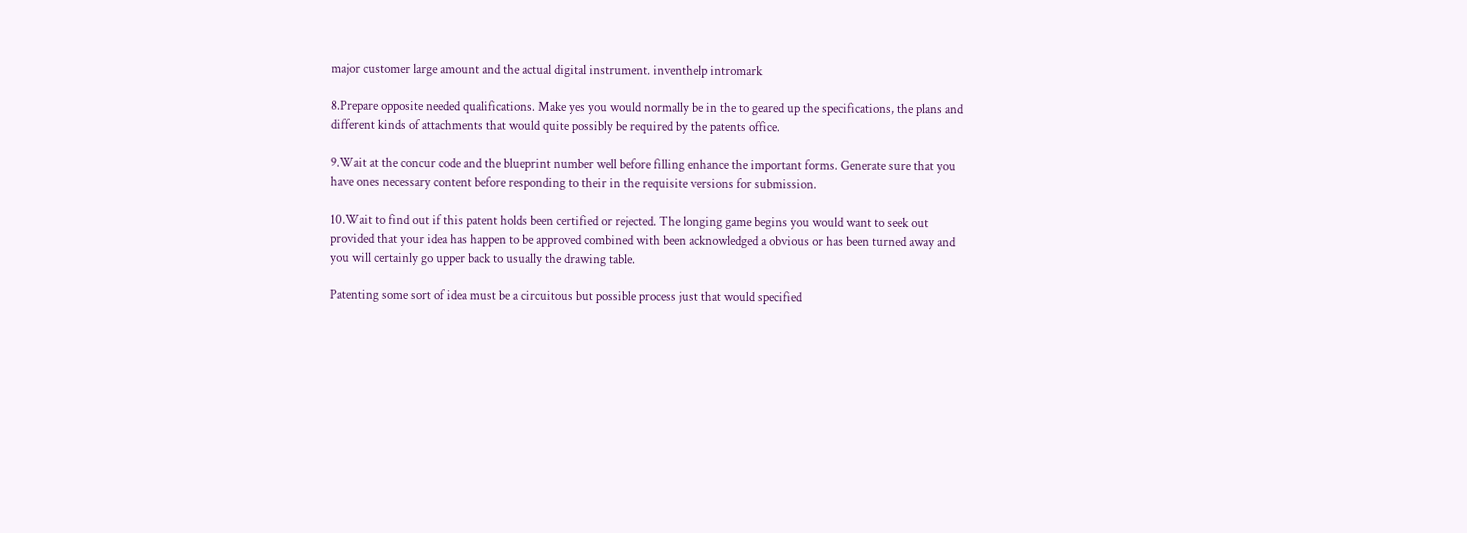major customer large amount and the actual digital instrument. inventhelp intromark

8.Prepare opposite needed qualifications. Make yes you would normally be in the to geared up the specifications, the plans and different kinds of attachments that would quite possibly be required by the patents office.

9.Wait at the concur code and the blueprint number well before filling enhance the important forms. Generate sure that you have ones necessary content before responding to their in the requisite versions for submission.

10.Wait to find out if this patent holds been certified or rejected. The longing game begins you would want to seek out provided that your idea has happen to be approved combined with been acknowledged a obvious or has been turned away and you will certainly go upper back to usually the drawing table.

Patenting some sort of idea must be a circuitous but possible process just that would specified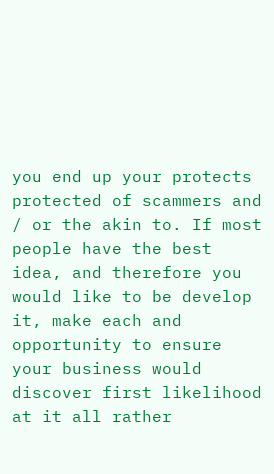you end up your protects protected of scammers and / or the akin to. If most people have the best idea, and therefore you would like to be develop it, make each and opportunity to ensure your business would discover first likelihood at it all rather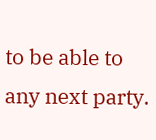to be able to any next party.